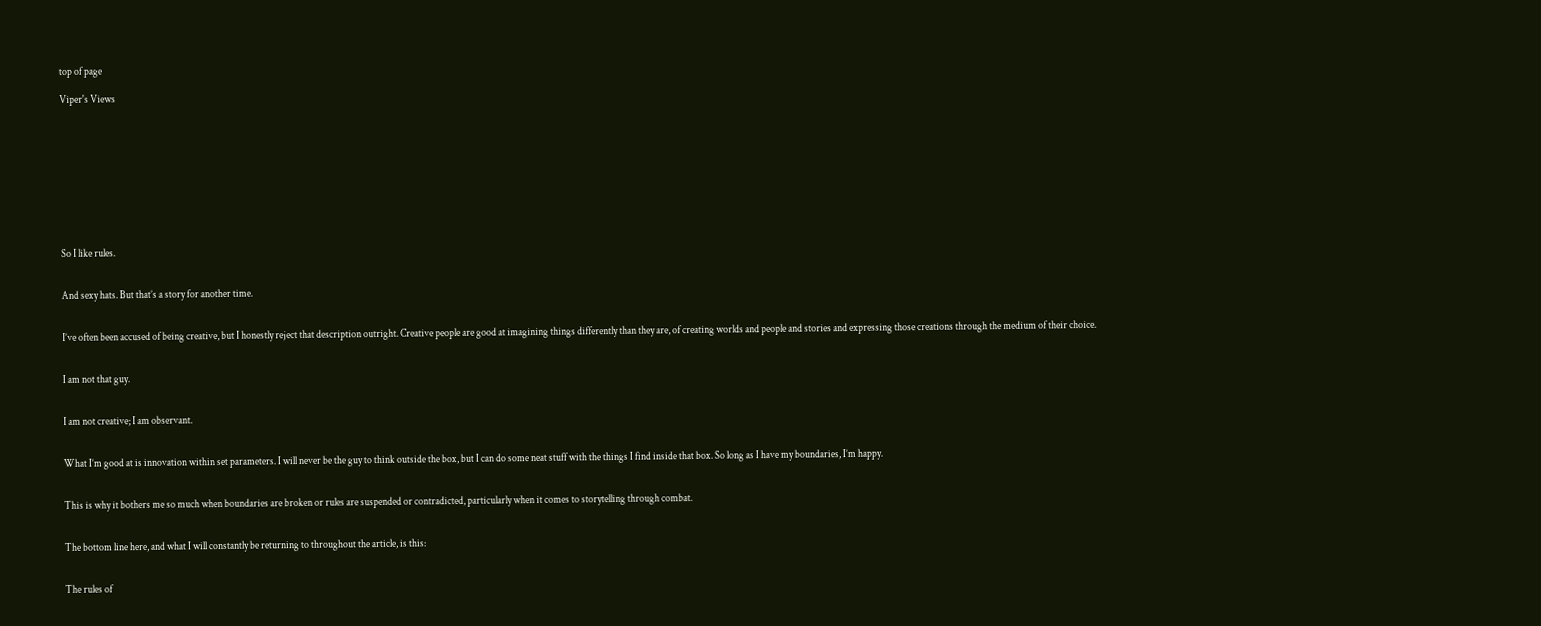top of page

Viper's Views










So I like rules.


And sexy hats. But that’s a story for another time.


I’ve often been accused of being creative, but I honestly reject that description outright. Creative people are good at imagining things differently than they are, of creating worlds and people and stories and expressing those creations through the medium of their choice.


I am not that guy.


I am not creative; I am observant.


What I’m good at is innovation within set parameters. I will never be the guy to think outside the box, but I can do some neat stuff with the things I find inside that box. So long as I have my boundaries, I’m happy.


This is why it bothers me so much when boundaries are broken or rules are suspended or contradicted, particularly when it comes to storytelling through combat.


The bottom line here, and what I will constantly be returning to throughout the article, is this:


The rules of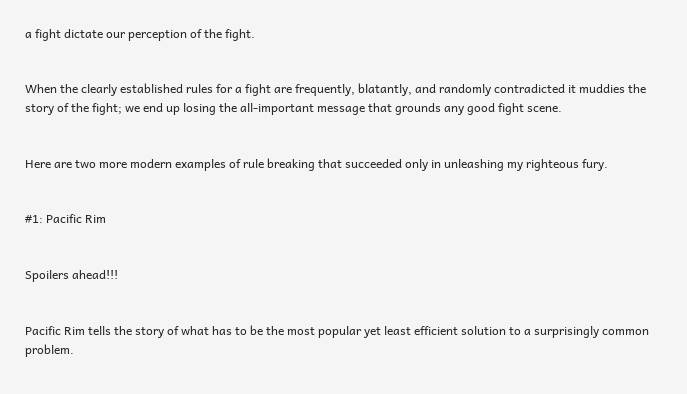a fight dictate our perception of the fight.


When the clearly established rules for a fight are frequently, blatantly, and randomly contradicted it muddies the story of the fight; we end up losing the all-important message that grounds any good fight scene.


Here are two more modern examples of rule breaking that succeeded only in unleashing my righteous fury.


#1: Pacific Rim


Spoilers ahead!!!


Pacific Rim tells the story of what has to be the most popular yet least efficient solution to a surprisingly common problem.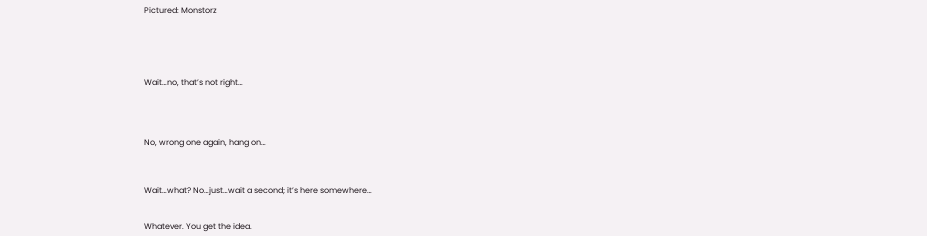Pictured: Monstorz





Wait…no, that’s not right…




No, wrong one again, hang on…



Wait…what? No…just…wait a second; it’s here somewhere…


Whatever. You get the idea.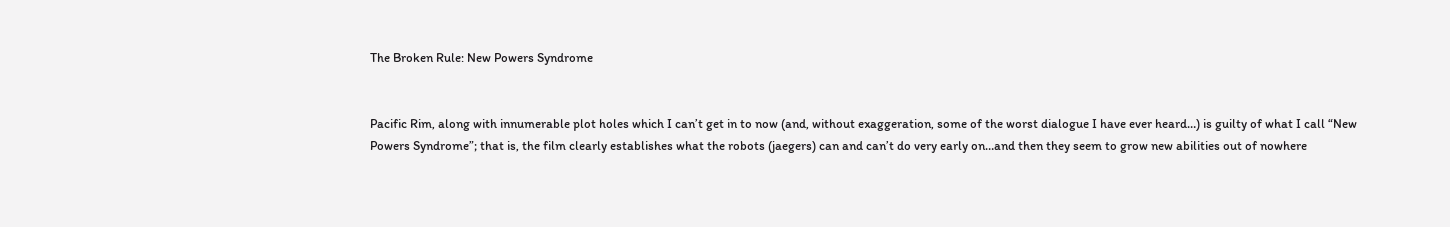The Broken Rule: New Powers Syndrome


Pacific Rim, along with innumerable plot holes which I can’t get in to now (and, without exaggeration, some of the worst dialogue I have ever heard…) is guilty of what I call “New Powers Syndrome”; that is, the film clearly establishes what the robots (jaegers) can and can’t do very early on…and then they seem to grow new abilities out of nowhere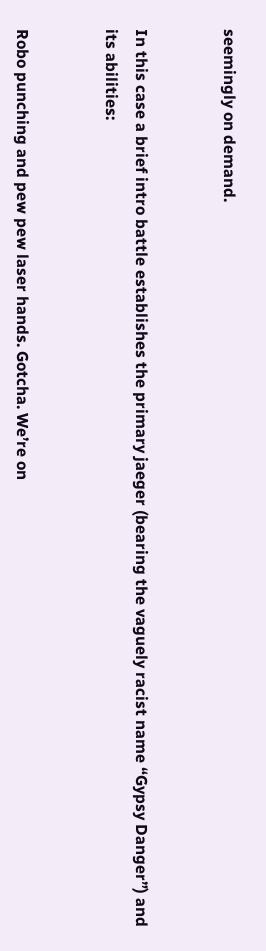seemingly on demand.


In this case a brief intro battle establishes the primary jaeger (bearing the vaguely racist name “Gypsy Danger”) and its abilities:


Robo punching and pew pew laser hands. Gotcha. We’re on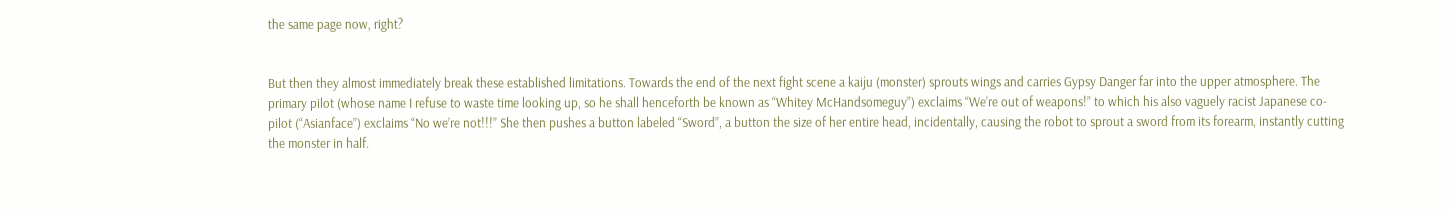the same page now, right?


But then they almost immediately break these established limitations. Towards the end of the next fight scene a kaiju (monster) sprouts wings and carries Gypsy Danger far into the upper atmosphere. The primary pilot (whose name I refuse to waste time looking up, so he shall henceforth be known as “Whitey McHandsomeguy”) exclaims “We’re out of weapons!” to which his also vaguely racist Japanese co-pilot (“Asianface”) exclaims “No we’re not!!!” She then pushes a button labeled “Sword”, a button the size of her entire head, incidentally, causing the robot to sprout a sword from its forearm, instantly cutting the monster in half.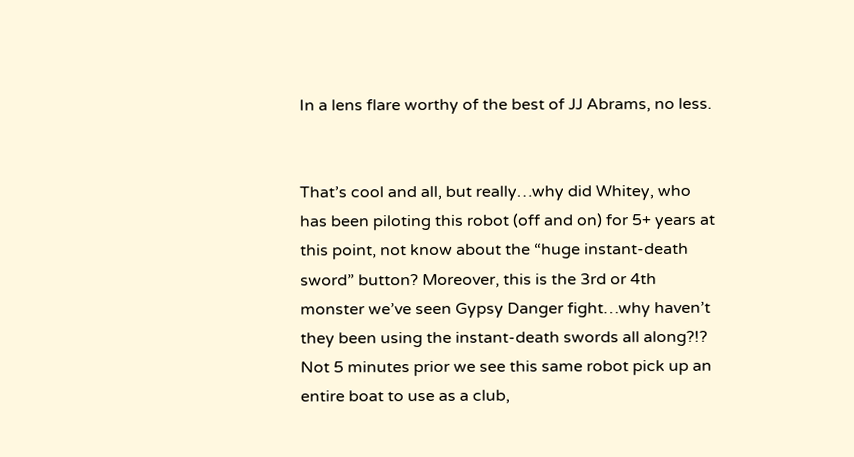In a lens flare worthy of the best of JJ Abrams, no less.


That’s cool and all, but really…why did Whitey, who has been piloting this robot (off and on) for 5+ years at this point, not know about the “huge instant-death sword” button? Moreover, this is the 3rd or 4th monster we’ve seen Gypsy Danger fight…why haven’t they been using the instant-death swords all along?!? Not 5 minutes prior we see this same robot pick up an entire boat to use as a club,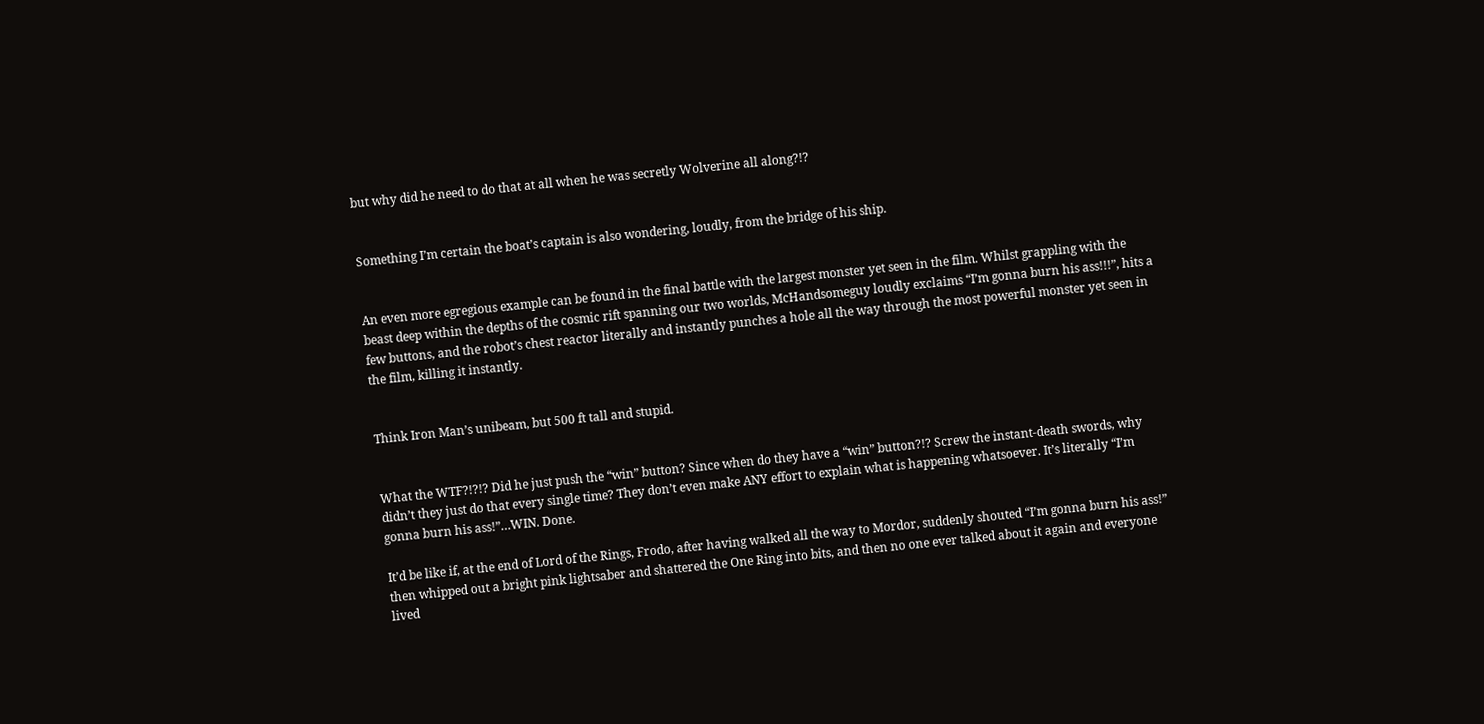but why did he need to do that at all when he was secretly Wolverine all along?!?


Something I’m certain the boat’s captain is also wondering, loudly, from the bridge of his ship.


An even more egregious example can be found in the final battle with the largest monster yet seen in the film. Whilst grappling with the beast deep within the depths of the cosmic rift spanning our two worlds, McHandsomeguy loudly exclaims “I’m gonna burn his ass!!!”, hits a few buttons, and the robot’s chest reactor literally and instantly punches a hole all the way through the most powerful monster yet seen in the film, killing it instantly.


Think Iron Man’s unibeam, but 500 ft tall and stupid.


What the WTF?!?!? Did he just push the “win” button? Since when do they have a “win” button?!? Screw the instant-death swords, why didn’t they just do that every single time? They don’t even make ANY effort to explain what is happening whatsoever. It’s literally “I’m gonna burn his ass!”…WIN. Done.

It’d be like if, at the end of Lord of the Rings, Frodo, after having walked all the way to Mordor, suddenly shouted “I’m gonna burn his ass!” then whipped out a bright pink lightsaber and shattered the One Ring into bits, and then no one ever talked about it again and everyone lived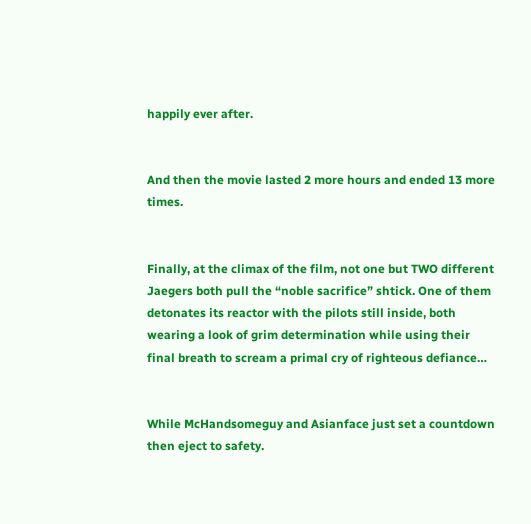happily ever after.


And then the movie lasted 2 more hours and ended 13 more times.


Finally, at the climax of the film, not one but TWO different Jaegers both pull the “noble sacrifice” shtick. One of them detonates its reactor with the pilots still inside, both wearing a look of grim determination while using their final breath to scream a primal cry of righteous defiance…


While McHandsomeguy and Asianface just set a countdown then eject to safety.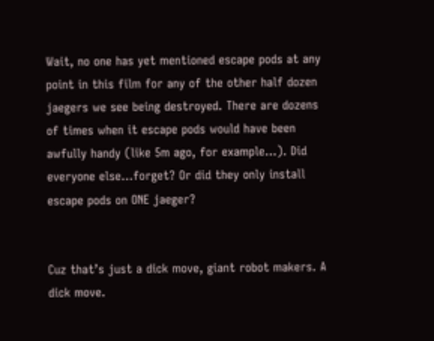Wait, no one has yet mentioned escape pods at any point in this film for any of the other half dozen jaegers we see being destroyed. There are dozens of times when it escape pods would have been awfully handy (like 5m ago, for example…). Did everyone else…forget? Or did they only install escape pods on ONE jaeger?


Cuz that’s just a dick move, giant robot makers. A dick move.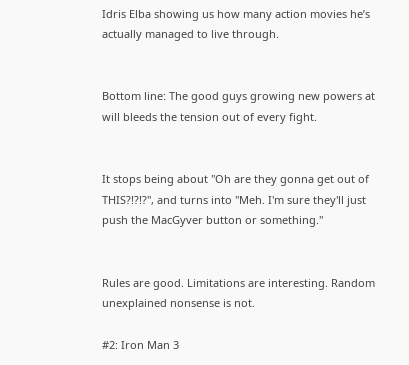Idris Elba showing us how many action movies he’s actually managed to live through.


Bottom line: The good guys growing new powers at will bleeds the tension out of every fight.


It stops being about "Oh are they gonna get out of THIS?!?!?", and turns into "Meh. I'm sure they'll just push the MacGyver button or something."


Rules are good. Limitations are interesting. Random unexplained nonsense is not.

#2: Iron Man 3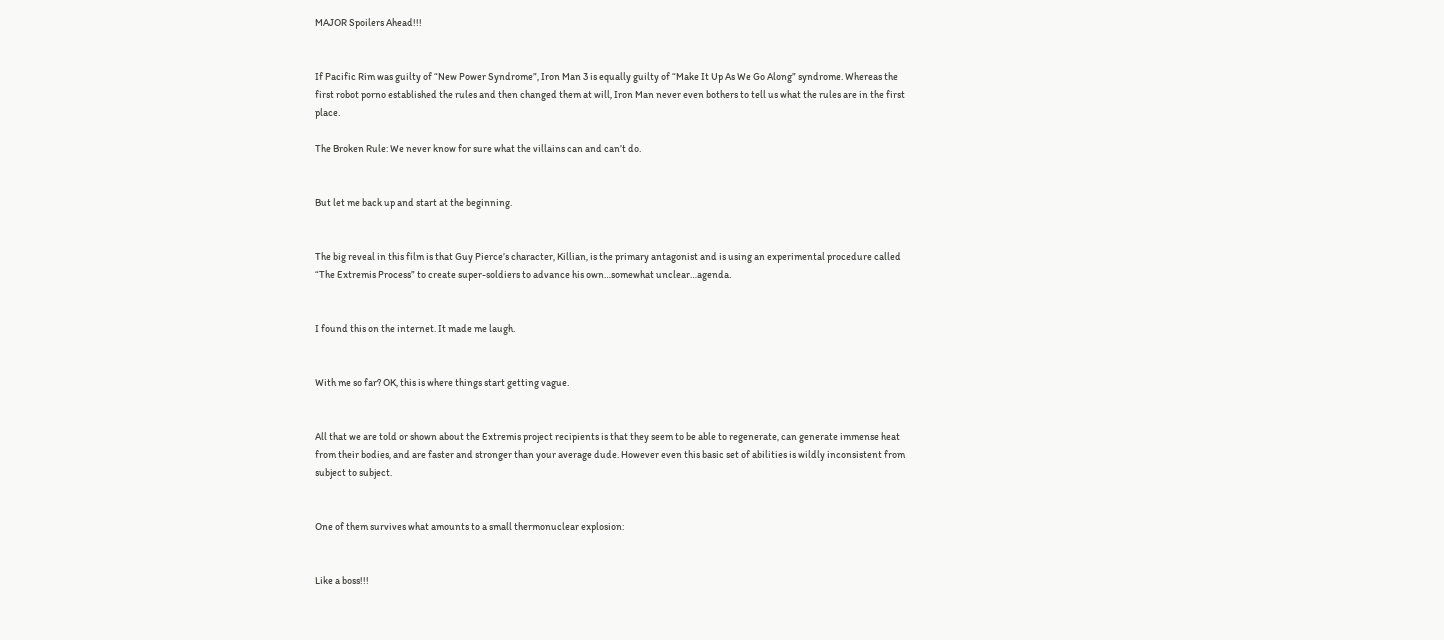MAJOR Spoilers Ahead!!!


If Pacific Rim was guilty of “New Power Syndrome”, Iron Man 3 is equally guilty of “Make It Up As We Go Along” syndrome. Whereas the first robot porno established the rules and then changed them at will, Iron Man never even bothers to tell us what the rules are in the first place.

The Broken Rule: We never know for sure what the villains can and can’t do.


But let me back up and start at the beginning.


The big reveal in this film is that Guy Pierce’s character, Killian, is the primary antagonist and is using an experimental procedure called “The Extremis Process” to create super-soldiers to advance his own…somewhat unclear…agenda.


I found this on the internet. It made me laugh.


With me so far? OK, this is where things start getting vague.


All that we are told or shown about the Extremis project recipients is that they seem to be able to regenerate, can generate immense heat from their bodies, and are faster and stronger than your average dude. However even this basic set of abilities is wildly inconsistent from subject to subject.


One of them survives what amounts to a small thermonuclear explosion:


Like a boss!!!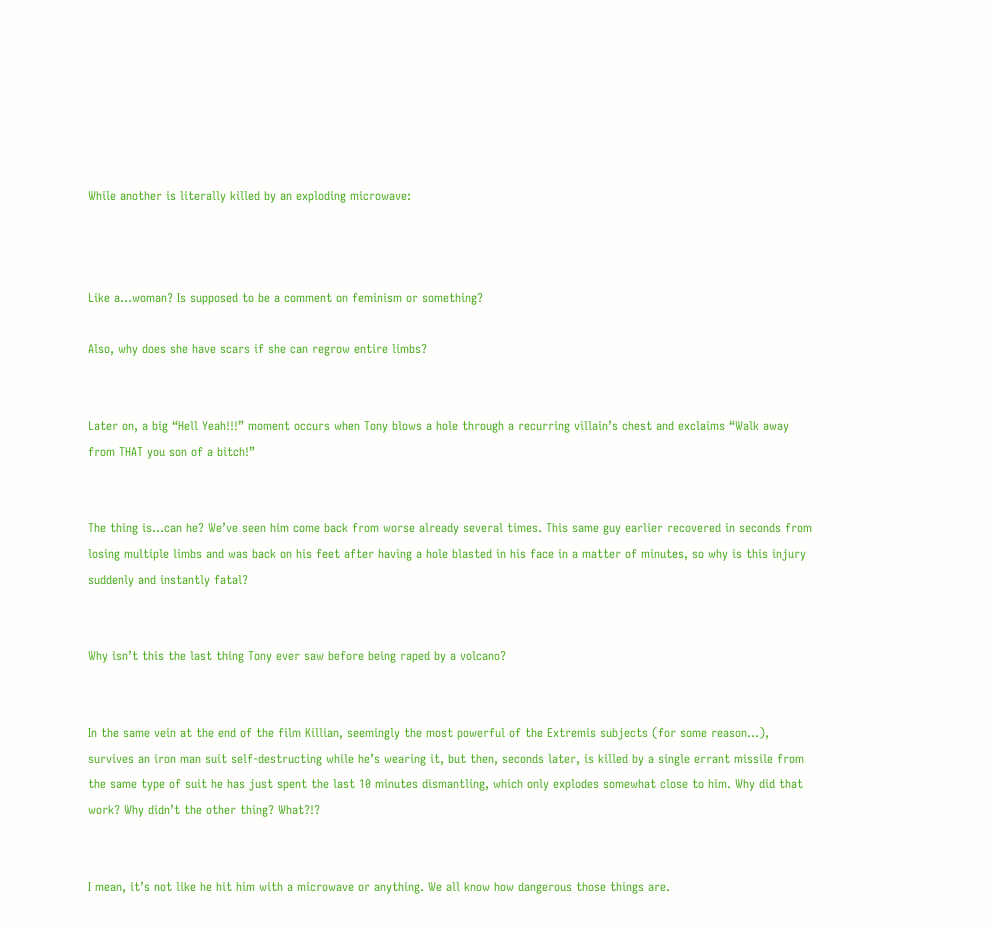While another is literally killed by an exploding microwave:



Like a…woman? Is supposed to be a comment on feminism or something?

Also, why does she have scars if she can regrow entire limbs?


Later on, a big “Hell Yeah!!!” moment occurs when Tony blows a hole through a recurring villain’s chest and exclaims “Walk away from THAT you son of a bitch!”


The thing is…can he? We’ve seen him come back from worse already several times. This same guy earlier recovered in seconds from losing multiple limbs and was back on his feet after having a hole blasted in his face in a matter of minutes, so why is this injury suddenly and instantly fatal?


Why isn’t this the last thing Tony ever saw before being raped by a volcano?


In the same vein at the end of the film Killian, seemingly the most powerful of the Extremis subjects (for some reason…), survives an iron man suit self-destructing while he’s wearing it, but then, seconds later, is killed by a single errant missile from the same type of suit he has just spent the last 10 minutes dismantling, which only explodes somewhat close to him. Why did that work? Why didn’t the other thing? What?!?


I mean, it’s not like he hit him with a microwave or anything. We all know how dangerous those things are.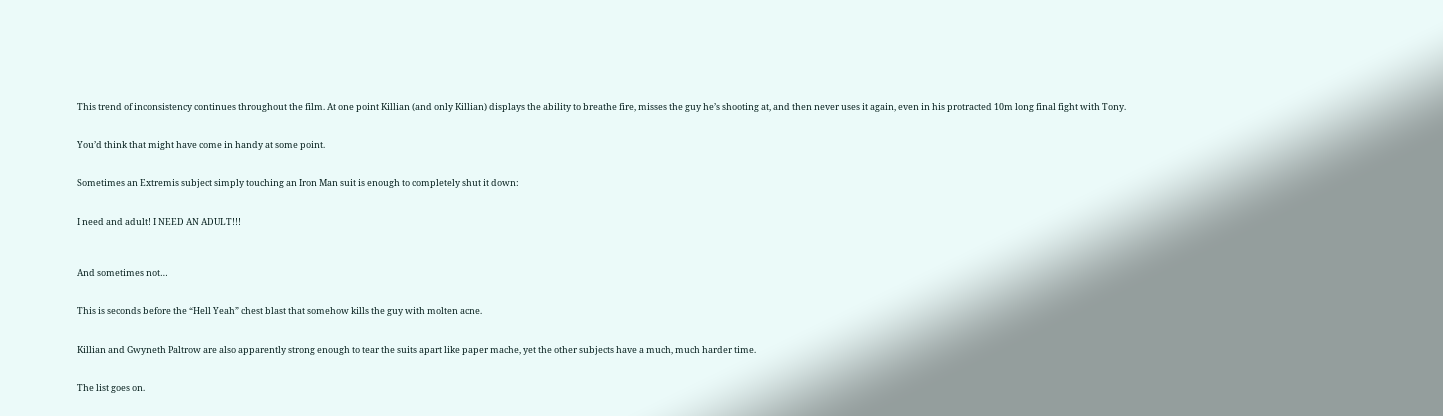This trend of inconsistency continues throughout the film. At one point Killian (and only Killian) displays the ability to breathe fire, misses the guy he’s shooting at, and then never uses it again, even in his protracted 10m long final fight with Tony.


You’d think that might have come in handy at some point.


Sometimes an Extremis subject simply touching an Iron Man suit is enough to completely shut it down:


I need and adult! I NEED AN ADULT!!!



And sometimes not…


This is seconds before the “Hell Yeah” chest blast that somehow kills the guy with molten acne.


Killian and Gwyneth Paltrow are also apparently strong enough to tear the suits apart like paper mache, yet the other subjects have a much, much harder time.


The list goes on.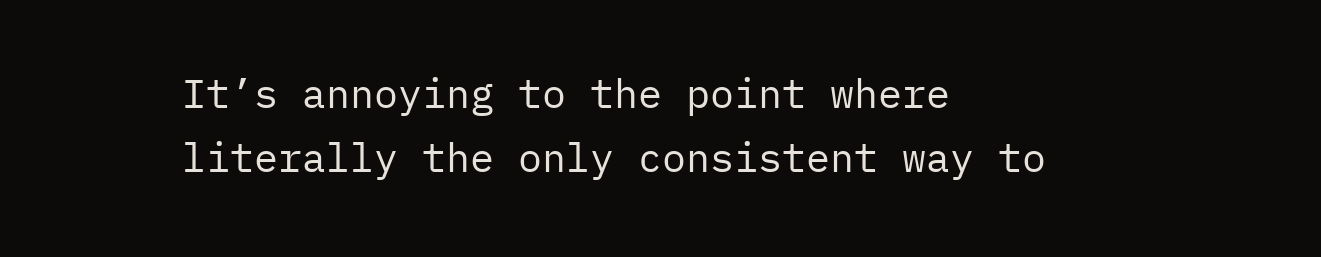It’s annoying to the point where literally the only consistent way to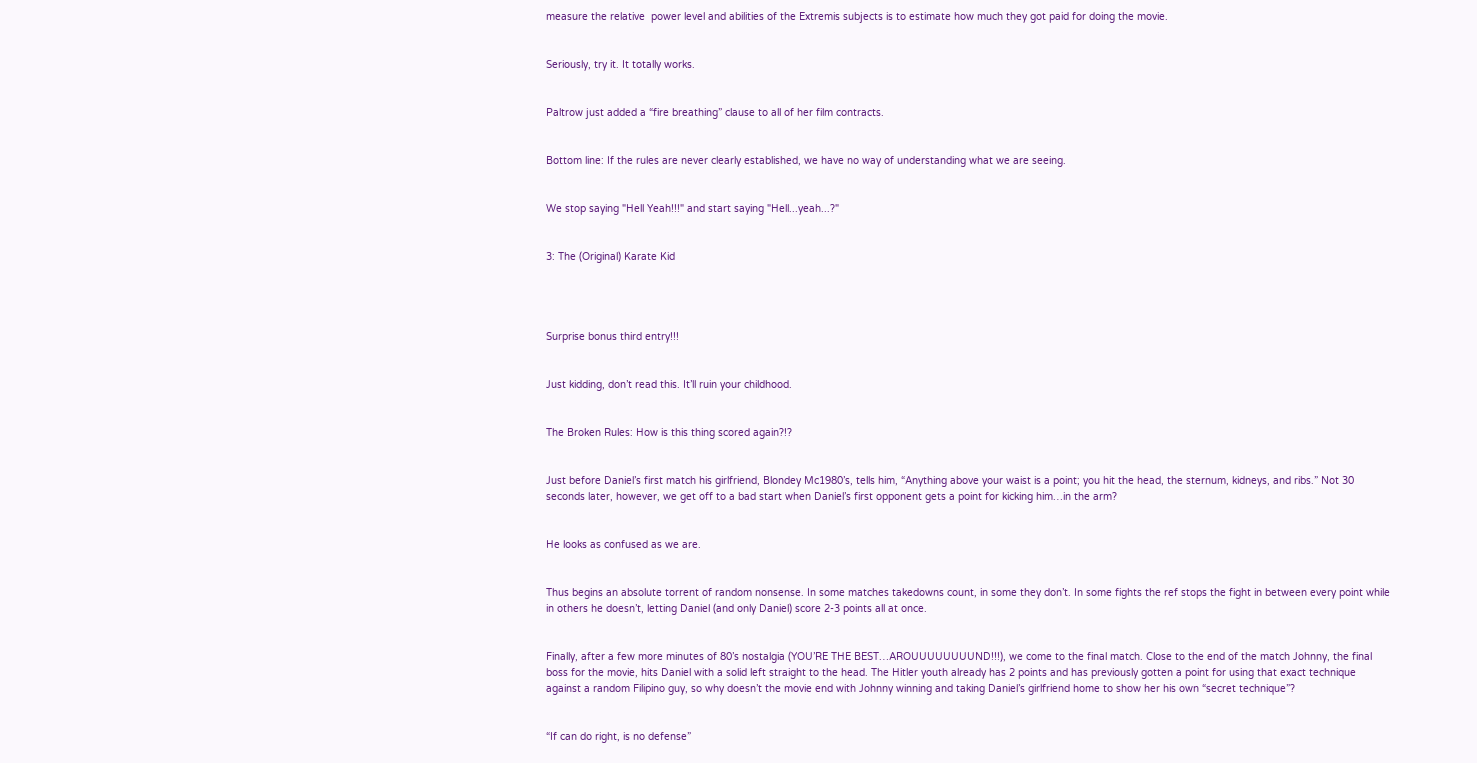measure the relative  power level and abilities of the Extremis subjects is to estimate how much they got paid for doing the movie.


Seriously, try it. It totally works.


Paltrow just added a “fire breathing” clause to all of her film contracts.


Bottom line: If the rules are never clearly established, we have no way of understanding what we are seeing.


We stop saying "Hell Yeah!!!" and start saying "Hell...yeah...?"


3: The (Original) Karate Kid




Surprise bonus third entry!!!


Just kidding, don’t read this. It’ll ruin your childhood.


The Broken Rules: How is this thing scored again?!?


Just before Daniel’s first match his girlfriend, Blondey Mc1980’s, tells him, “Anything above your waist is a point; you hit the head, the sternum, kidneys, and ribs.” Not 30 seconds later, however, we get off to a bad start when Daniel’s first opponent gets a point for kicking him…in the arm?


He looks as confused as we are.


Thus begins an absolute torrent of random nonsense. In some matches takedowns count, in some they don’t. In some fights the ref stops the fight in between every point while in others he doesn’t, letting Daniel (and only Daniel) score 2-3 points all at once.


Finally, after a few more minutes of 80’s nostalgia (YOU’RE THE BEST…AROUUUUUUUUND!!!), we come to the final match. Close to the end of the match Johnny, the final boss for the movie, hits Daniel with a solid left straight to the head. The Hitler youth already has 2 points and has previously gotten a point for using that exact technique against a random Filipino guy, so why doesn’t the movie end with Johnny winning and taking Daniel’s girlfriend home to show her his own “secret technique”?


“If can do right, is no defense”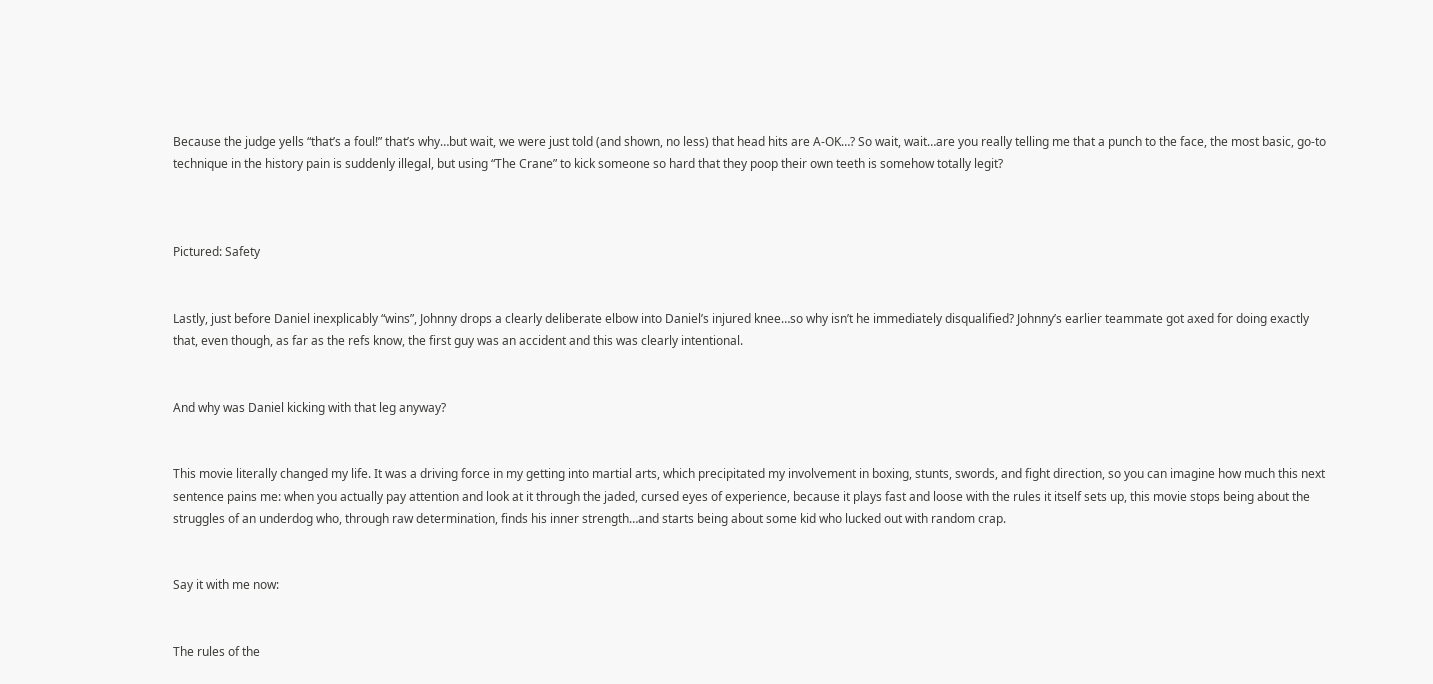Because the judge yells “that’s a foul!” that’s why…but wait, we were just told (and shown, no less) that head hits are A-OK…? So wait, wait…are you really telling me that a punch to the face, the most basic, go-to technique in the history pain is suddenly illegal, but using “The Crane” to kick someone so hard that they poop their own teeth is somehow totally legit?



Pictured: Safety


Lastly, just before Daniel inexplicably “wins”, Johnny drops a clearly deliberate elbow into Daniel’s injured knee…so why isn’t he immediately disqualified? Johnny’s earlier teammate got axed for doing exactly that, even though, as far as the refs know, the first guy was an accident and this was clearly intentional.


And why was Daniel kicking with that leg anyway?


This movie literally changed my life. It was a driving force in my getting into martial arts, which precipitated my involvement in boxing, stunts, swords, and fight direction, so you can imagine how much this next sentence pains me: when you actually pay attention and look at it through the jaded, cursed eyes of experience, because it plays fast and loose with the rules it itself sets up, this movie stops being about the struggles of an underdog who, through raw determination, finds his inner strength…and starts being about some kid who lucked out with random crap.


Say it with me now:


The rules of the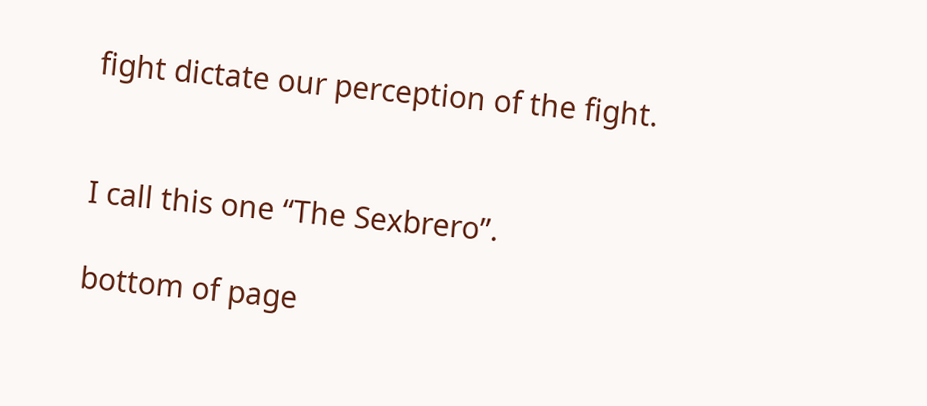fight dictate our perception of the fight.


I call this one “The Sexbrero”.

bottom of page